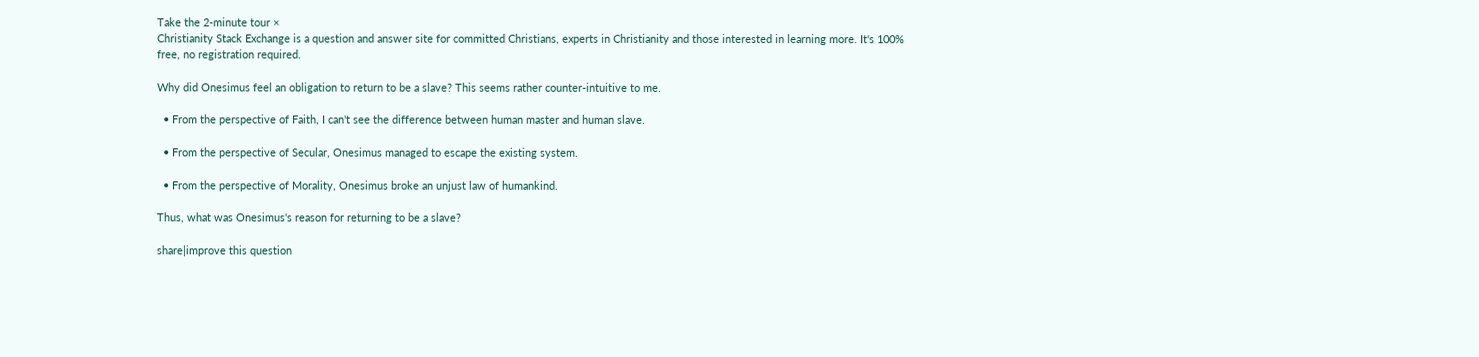Take the 2-minute tour ×
Christianity Stack Exchange is a question and answer site for committed Christians, experts in Christianity and those interested in learning more. It's 100% free, no registration required.

Why did Onesimus feel an obligation to return to be a slave? This seems rather counter-intuitive to me.

  • From the perspective of Faith, I can't see the difference between human master and human slave.

  • From the perspective of Secular, Onesimus managed to escape the existing system.

  • From the perspective of Morality, Onesimus broke an unjust law of humankind.

Thus, what was Onesimus's reason for returning to be a slave?

share|improve this question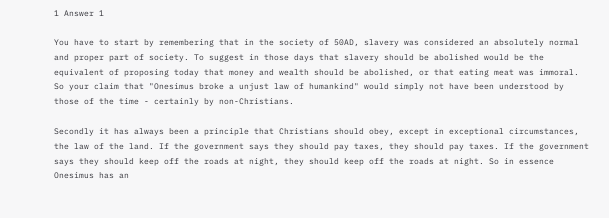1 Answer 1

You have to start by remembering that in the society of 50AD, slavery was considered an absolutely normal and proper part of society. To suggest in those days that slavery should be abolished would be the equivalent of proposing today that money and wealth should be abolished, or that eating meat was immoral. So your claim that "Onesimus broke a unjust law of humankind" would simply not have been understood by those of the time - certainly by non-Christians.

Secondly it has always been a principle that Christians should obey, except in exceptional circumstances, the law of the land. If the government says they should pay taxes, they should pay taxes. If the government says they should keep off the roads at night, they should keep off the roads at night. So in essence Onesimus has an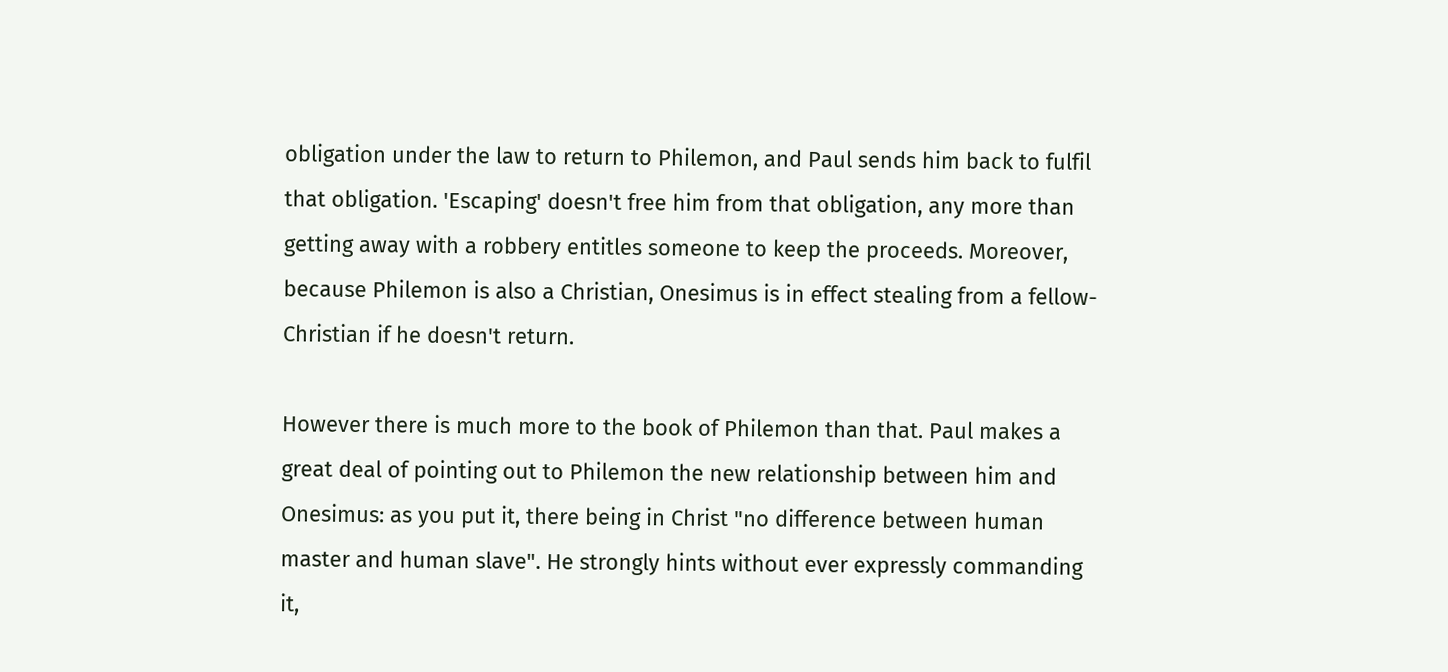obligation under the law to return to Philemon, and Paul sends him back to fulfil that obligation. 'Escaping' doesn't free him from that obligation, any more than getting away with a robbery entitles someone to keep the proceeds. Moreover, because Philemon is also a Christian, Onesimus is in effect stealing from a fellow-Christian if he doesn't return.

However there is much more to the book of Philemon than that. Paul makes a great deal of pointing out to Philemon the new relationship between him and Onesimus: as you put it, there being in Christ "no difference between human master and human slave". He strongly hints without ever expressly commanding it,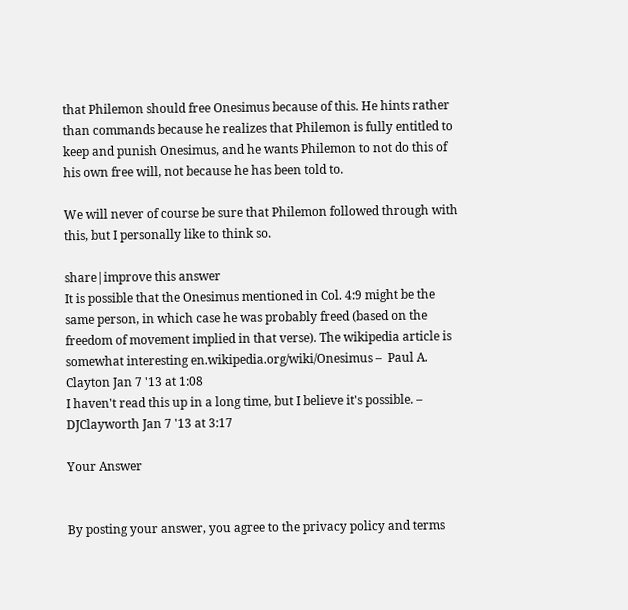that Philemon should free Onesimus because of this. He hints rather than commands because he realizes that Philemon is fully entitled to keep and punish Onesimus, and he wants Philemon to not do this of his own free will, not because he has been told to.

We will never of course be sure that Philemon followed through with this, but I personally like to think so.

share|improve this answer
It is possible that the Onesimus mentioned in Col. 4:9 might be the same person, in which case he was probably freed (based on the freedom of movement implied in that verse). The wikipedia article is somewhat interesting en.wikipedia.org/wiki/Onesimus –  Paul A. Clayton Jan 7 '13 at 1:08
I haven't read this up in a long time, but I believe it's possible. –  DJClayworth Jan 7 '13 at 3:17

Your Answer


By posting your answer, you agree to the privacy policy and terms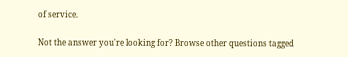of service.

Not the answer you're looking for? Browse other questions tagged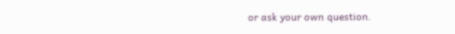or ask your own question.